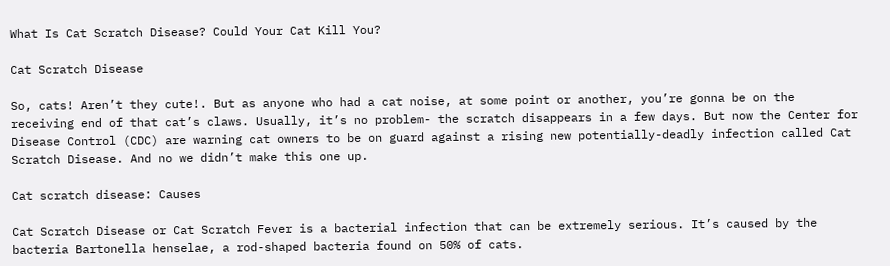What Is Cat Scratch Disease? Could Your Cat Kill You?

Cat Scratch Disease

So, cats! Aren’t they cute!. But as anyone who had a cat noise, at some point or another, you’re gonna be on the receiving end of that cat’s claws. Usually, it’s no problem- the scratch disappears in a few days. But now the Center for Disease Control (CDC) are warning cat owners to be on guard against a rising new potentially-deadly infection called Cat Scratch Disease. And no we didn’t make this one up.

Cat scratch disease: Causes

Cat Scratch Disease or Cat Scratch Fever is a bacterial infection that can be extremely serious. It’s caused by the bacteria Bartonella henselae, a rod-shaped bacteria found on 50% of cats.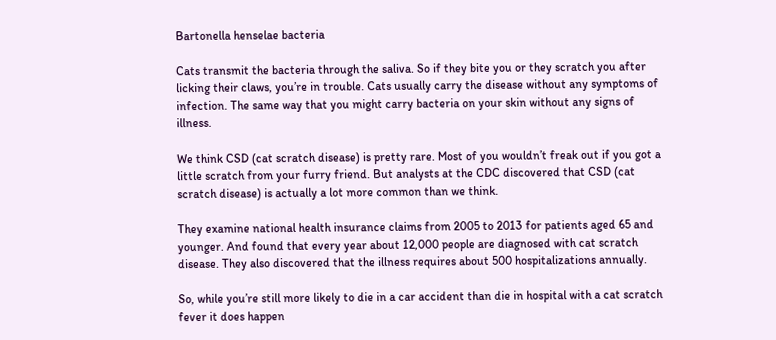Bartonella henselae bacteria

Cats transmit the bacteria through the saliva. So if they bite you or they scratch you after licking their claws, you’re in trouble. Cats usually carry the disease without any symptoms of infection. The same way that you might carry bacteria on your skin without any signs of illness.

We think CSD (cat scratch disease) is pretty rare. Most of you wouldn’t freak out if you got a little scratch from your furry friend. But analysts at the CDC discovered that CSD (cat scratch disease) is actually a lot more common than we think.

They examine national health insurance claims from 2005 to 2013 for patients aged 65 and younger. And found that every year about 12,000 people are diagnosed with cat scratch disease. They also discovered that the illness requires about 500 hospitalizations annually.

So, while you’re still more likely to die in a car accident than die in hospital with a cat scratch fever it does happen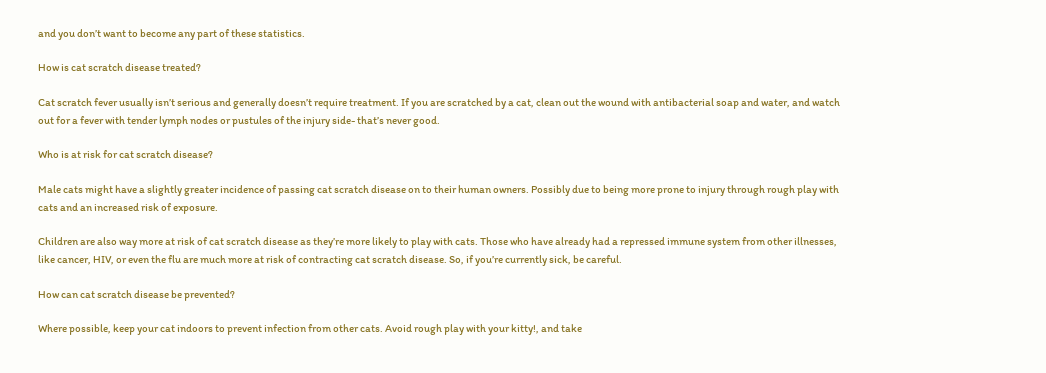and you don’t want to become any part of these statistics.

How is cat scratch disease treated?

Cat scratch fever usually isn’t serious and generally doesn’t require treatment. If you are scratched by a cat, clean out the wound with antibacterial soap and water, and watch out for a fever with tender lymph nodes or pustules of the injury side- that’s never good.

Who is at risk for cat scratch disease?

Male cats might have a slightly greater incidence of passing cat scratch disease on to their human owners. Possibly due to being more prone to injury through rough play with cats and an increased risk of exposure.

Children are also way more at risk of cat scratch disease as they’re more likely to play with cats. Those who have already had a repressed immune system from other illnesses, like cancer, HIV, or even the flu are much more at risk of contracting cat scratch disease. So, if you’re currently sick, be careful.

How can cat scratch disease be prevented?

Where possible, keep your cat indoors to prevent infection from other cats. Avoid rough play with your kitty!, and take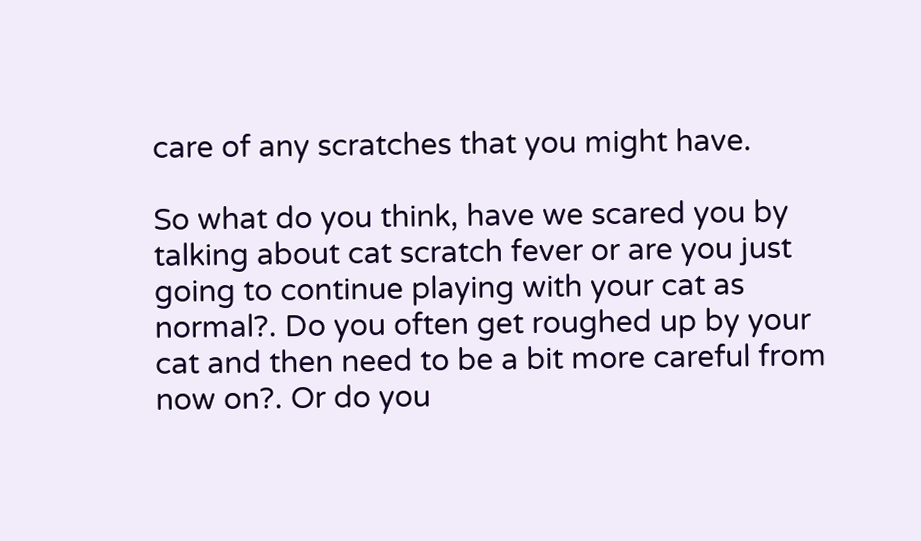care of any scratches that you might have.

So what do you think, have we scared you by talking about cat scratch fever or are you just going to continue playing with your cat as normal?. Do you often get roughed up by your cat and then need to be a bit more careful from now on?. Or do you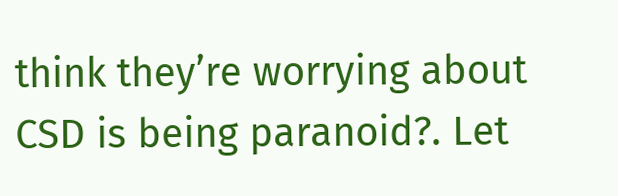think they’re worrying about CSD is being paranoid?. Let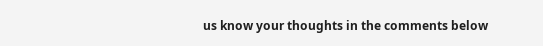us know your thoughts in the comments below